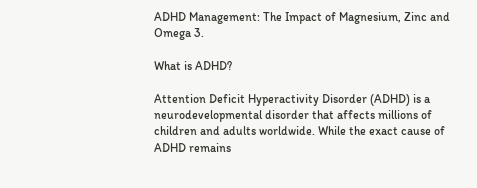ADHD Management: The Impact of Magnesium, Zinc and Omega 3.

What is ADHD?

Attention Deficit Hyperactivity Disorder (ADHD) is a neurodevelopmental disorder that affects millions of children and adults worldwide. While the exact cause of ADHD remains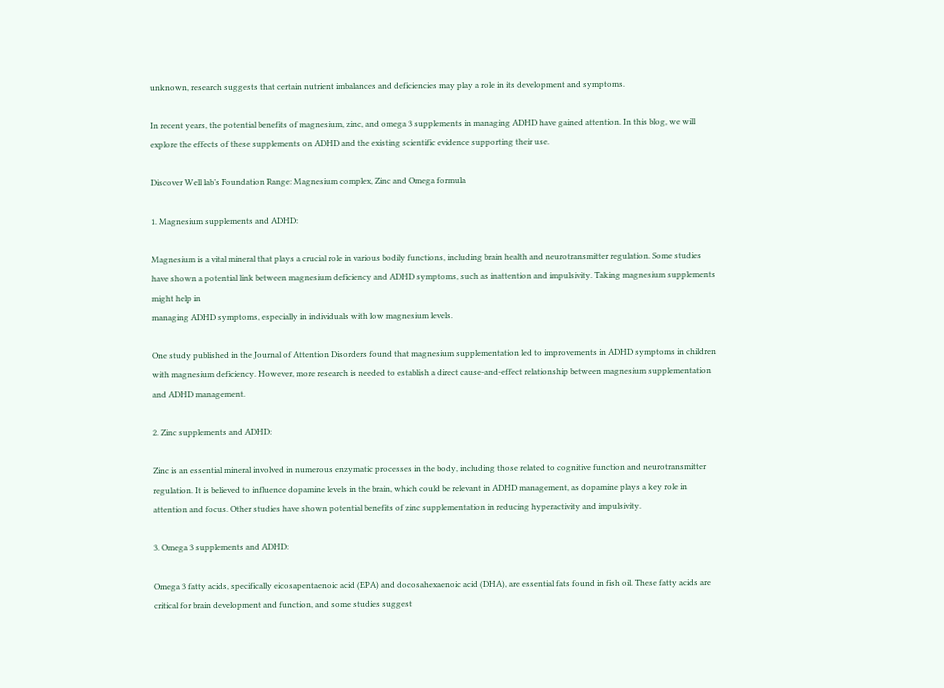unknown, research suggests that certain nutrient imbalances and deficiencies may play a role in its development and symptoms.

In recent years, the potential benefits of magnesium, zinc, and omega 3 supplements in managing ADHD have gained attention. In this blog, we will explore the effects of these supplements on ADHD and the existing scientific evidence supporting their use.

Discover Well lab’s Foundation Range: Magnesium complex, Zinc and Omega formula

1. Magnesium supplements and ADHD:

Magnesium is a vital mineral that plays a crucial role in various bodily functions, including brain health and neurotransmitter regulation. Some studies have shown a potential link between magnesium deficiency and ADHD symptoms, such as inattention and impulsivity. Taking magnesium supplements might help in
managing ADHD symptoms, especially in individuals with low magnesium levels.

One study published in the Journal of Attention Disorders found that magnesium supplementation led to improvements in ADHD symptoms in children with magnesium deficiency. However, more research is needed to establish a direct cause-and-effect relationship between magnesium supplementation and ADHD management.

2. Zinc supplements and ADHD:

Zinc is an essential mineral involved in numerous enzymatic processes in the body, including those related to cognitive function and neurotransmitter regulation. It is believed to influence dopamine levels in the brain, which could be relevant in ADHD management, as dopamine plays a key role in attention and focus. Other studies have shown potential benefits of zinc supplementation in reducing hyperactivity and impulsivity.

3. Omega 3 supplements and ADHD:

Omega 3 fatty acids, specifically eicosapentaenoic acid (EPA) and docosahexaenoic acid (DHA), are essential fats found in fish oil. These fatty acids are critical for brain development and function, and some studies suggest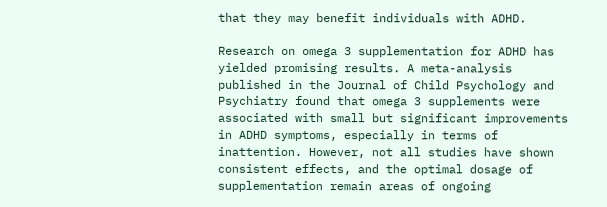that they may benefit individuals with ADHD.

Research on omega 3 supplementation for ADHD has yielded promising results. A meta-analysis published in the Journal of Child Psychology and Psychiatry found that omega 3 supplements were associated with small but significant improvements in ADHD symptoms, especially in terms of inattention. However, not all studies have shown consistent effects, and the optimal dosage of supplementation remain areas of ongoing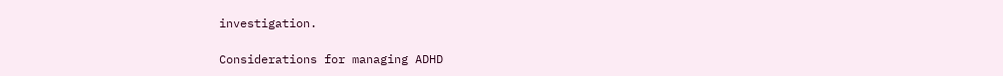investigation.

Considerations for managing ADHD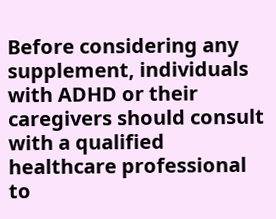Before considering any supplement, individuals with ADHD or their caregivers should consult with a qualified healthcare professional to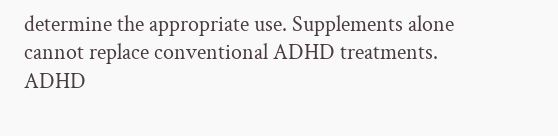determine the appropriate use. Supplements alone cannot replace conventional ADHD treatments. ADHD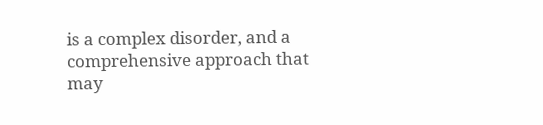is a complex disorder, and a comprehensive approach that may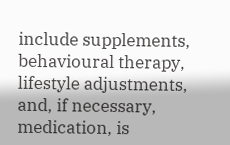include supplements, behavioural therapy, lifestyle adjustments, and, if necessary, medication, is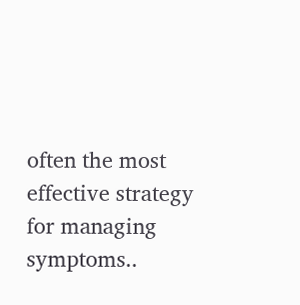often the most effective strategy for managing symptoms..